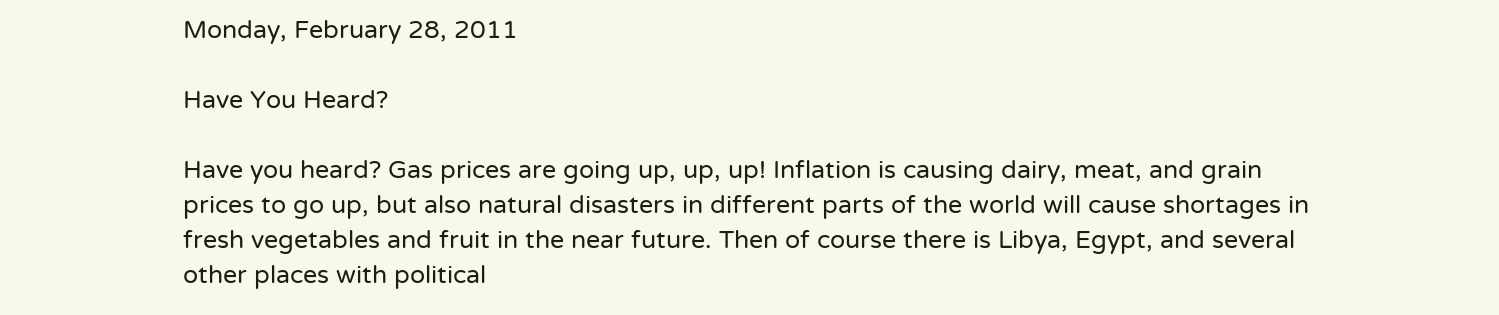Monday, February 28, 2011

Have You Heard?

Have you heard? Gas prices are going up, up, up! Inflation is causing dairy, meat, and grain prices to go up, but also natural disasters in different parts of the world will cause shortages in fresh vegetables and fruit in the near future. Then of course there is Libya, Egypt, and several other places with political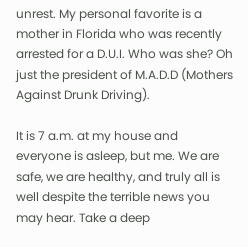unrest. My personal favorite is a mother in Florida who was recently arrested for a D.U.I. Who was she? Oh just the president of M.A.D.D (Mothers Against Drunk Driving).

It is 7 a.m. at my house and everyone is asleep, but me. We are safe, we are healthy, and truly all is well despite the terrible news you may hear. Take a deep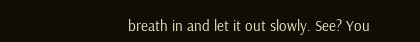breath in and let it out slowly. See? You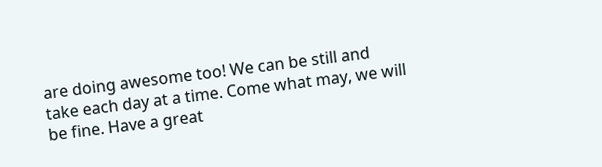are doing awesome too! We can be still and take each day at a time. Come what may, we will be fine. Have a great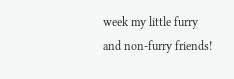week my little furry and non-furry friends!